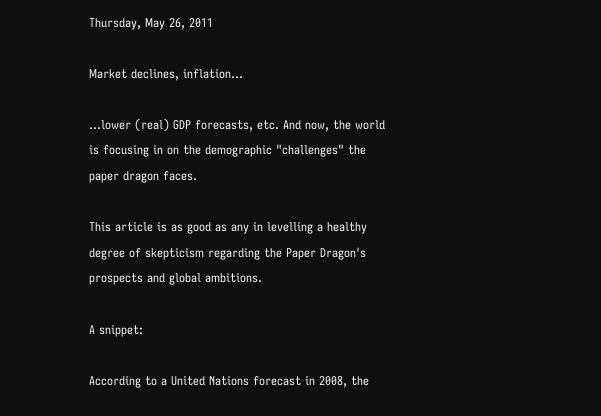Thursday, May 26, 2011

Market declines, inflation...

...lower (real) GDP forecasts, etc. And now, the world is focusing in on the demographic "challenges" the paper dragon faces.

This article is as good as any in levelling a healthy degree of skepticism regarding the Paper Dragon's prospects and global ambitions.

A snippet:

According to a United Nations forecast in 2008, the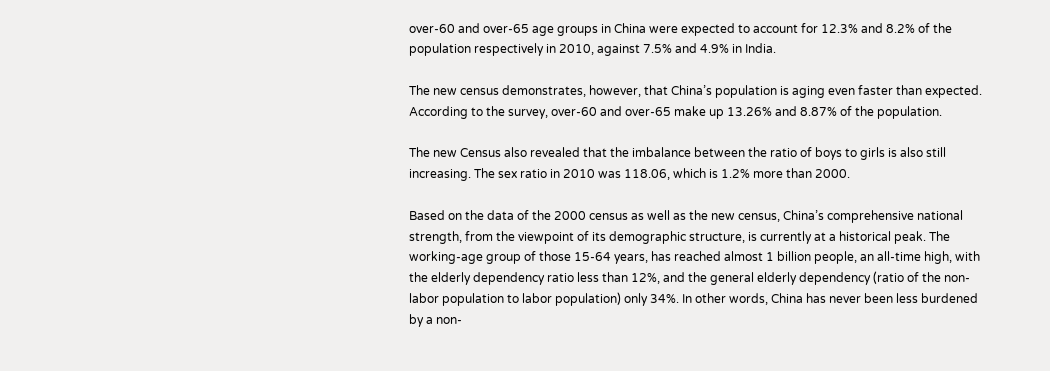over-60 and over-65 age groups in China were expected to account for 12.3% and 8.2% of the population respectively in 2010, against 7.5% and 4.9% in India.

The new census demonstrates, however, that China’s population is aging even faster than expected. According to the survey, over-60 and over-65 make up 13.26% and 8.87% of the population.

The new Census also revealed that the imbalance between the ratio of boys to girls is also still increasing. The sex ratio in 2010 was 118.06, which is 1.2% more than 2000.

Based on the data of the 2000 census as well as the new census, China’s comprehensive national strength, from the viewpoint of its demographic structure, is currently at a historical peak. The working-age group of those 15-64 years, has reached almost 1 billion people, an all-time high, with the elderly dependency ratio less than 12%, and the general elderly dependency (ratio of the non-labor population to labor population) only 34%. In other words, China has never been less burdened by a non-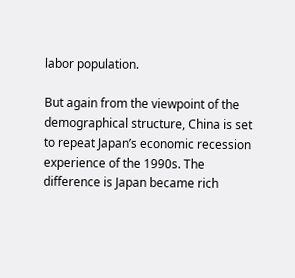labor population.

But again from the viewpoint of the demographical structure, China is set to repeat Japan’s economic recession experience of the 1990s. The difference is Japan became rich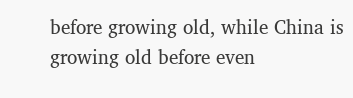before growing old, while China is growing old before even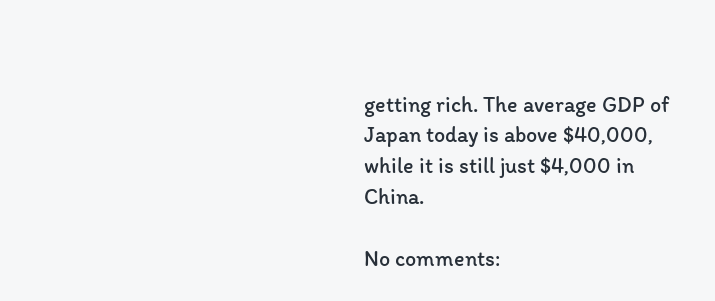getting rich. The average GDP of Japan today is above $40,000, while it is still just $4,000 in China.

No comments: